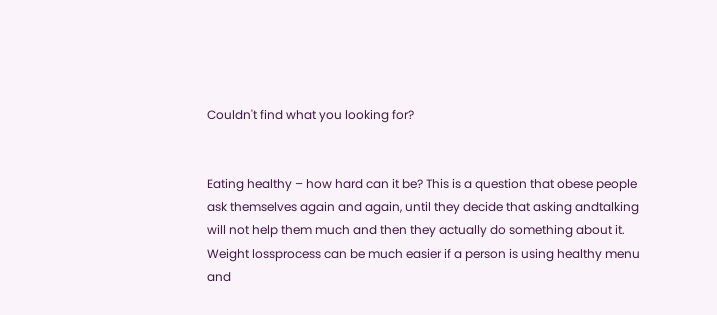Couldn't find what you looking for?


Eating healthy – how hard can it be? This is a question that obese people ask themselves again and again, until they decide that asking andtalking will not help them much and then they actually do something about it. Weight lossprocess can be much easier if a person is using healthy menu and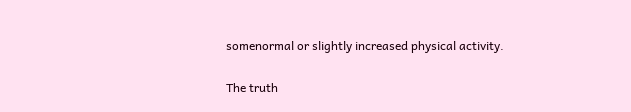somenormal or slightly increased physical activity.

The truth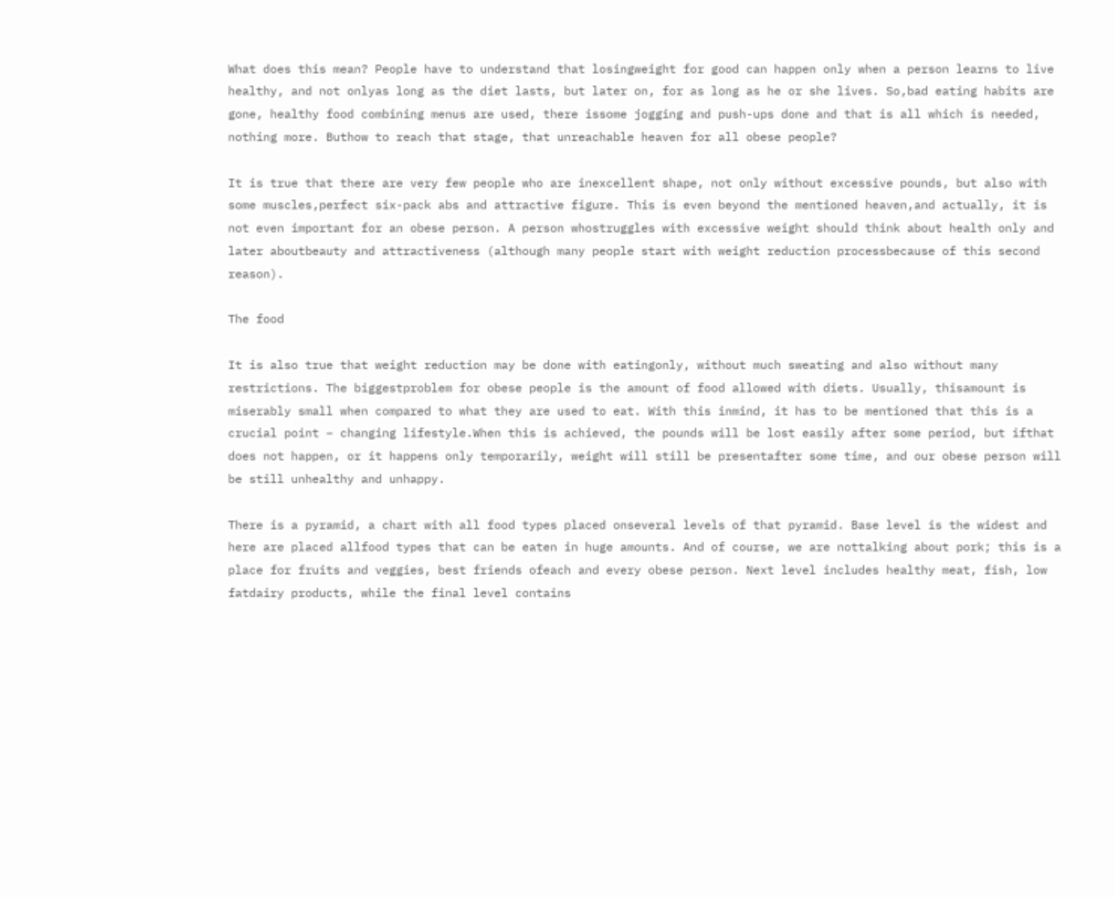What does this mean? People have to understand that losingweight for good can happen only when a person learns to live healthy, and not onlyas long as the diet lasts, but later on, for as long as he or she lives. So,bad eating habits are gone, healthy food combining menus are used, there issome jogging and push-ups done and that is all which is needed, nothing more. Buthow to reach that stage, that unreachable heaven for all obese people?

It is true that there are very few people who are inexcellent shape, not only without excessive pounds, but also with some muscles,perfect six-pack abs and attractive figure. This is even beyond the mentioned heaven,and actually, it is not even important for an obese person. A person whostruggles with excessive weight should think about health only and later aboutbeauty and attractiveness (although many people start with weight reduction processbecause of this second reason).

The food

It is also true that weight reduction may be done with eatingonly, without much sweating and also without many restrictions. The biggestproblem for obese people is the amount of food allowed with diets. Usually, thisamount is miserably small when compared to what they are used to eat. With this inmind, it has to be mentioned that this is a crucial point – changing lifestyle.When this is achieved, the pounds will be lost easily after some period, but ifthat does not happen, or it happens only temporarily, weight will still be presentafter some time, and our obese person will be still unhealthy and unhappy.

There is a pyramid, a chart with all food types placed onseveral levels of that pyramid. Base level is the widest and here are placed allfood types that can be eaten in huge amounts. And of course, we are nottalking about pork; this is a place for fruits and veggies, best friends ofeach and every obese person. Next level includes healthy meat, fish, low fatdairy products, while the final level contains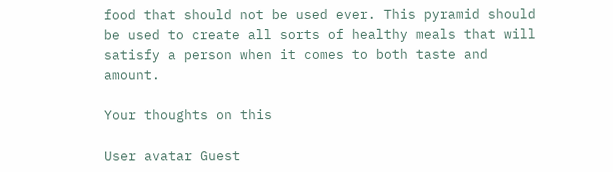food that should not be used ever. This pyramid should be used to create all sorts of healthy meals that will satisfy a person when it comes to both taste and amount.

Your thoughts on this

User avatar Guest